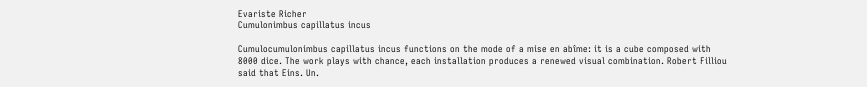Evariste Richer
Cumulonimbus capillatus incus

Cumulocumulonimbus capillatus incus functions on the mode of a mise en abîme: it is a cube composed with 8000 dice. The work plays with chance, each installation produces a renewed visual combination. Robert Filliou said that Eins. Un.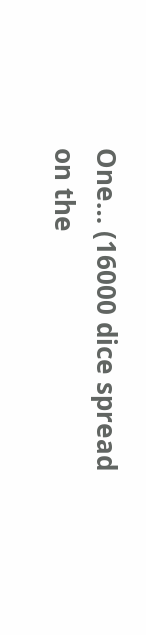One… (16000 dice spread on the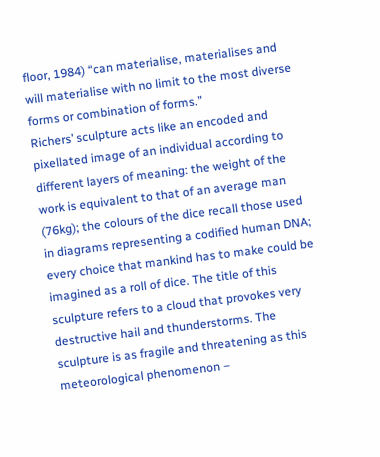floor, 1984) “can materialise, materialises and will materialise with no limit to the most diverse forms or combination of forms.”
Richers’ sculpture acts like an encoded and pixellated image of an individual according to different layers of meaning: the weight of the work is equivalent to that of an average man (76kg); the colours of the dice recall those used in diagrams representing a codified human DNA; every choice that mankind has to make could be imagined as a roll of dice. The title of this sculpture refers to a cloud that provokes very destructive hail and thunderstorms. The sculpture is as fragile and threatening as this meteorological phenomenon –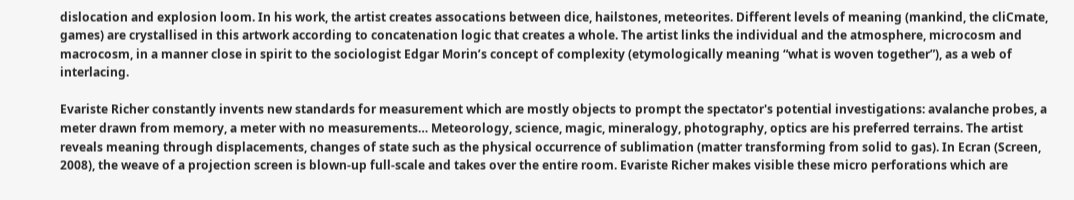dislocation and explosion loom. In his work, the artist creates assocations between dice, hailstones, meteorites. Different levels of meaning (mankind, the cliCmate, games) are crystallised in this artwork according to concatenation logic that creates a whole. The artist links the individual and the atmosphere, microcosm and macrocosm, in a manner close in spirit to the sociologist Edgar Morin’s concept of complexity (etymologically meaning “what is woven together”), as a web of interlacing.

Evariste Richer constantly invents new standards for measurement which are mostly objects to prompt the spectator's potential investigations: avalanche probes, a meter drawn from memory, a meter with no measurements… Meteorology, science, magic, mineralogy, photography, optics are his preferred terrains. The artist reveals meaning through displacements, changes of state such as the physical occurrence of sublimation (matter transforming from solid to gas). In Ecran (Screen, 2008), the weave of a projection screen is blown-up full-scale and takes over the entire room. Evariste Richer makes visible these micro perforations which are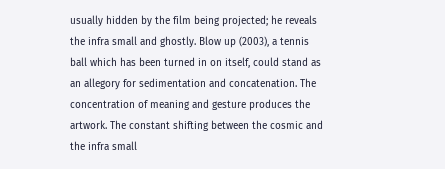usually hidden by the film being projected; he reveals the infra small and ghostly. Blow up (2003), a tennis ball which has been turned in on itself, could stand as an allegory for sedimentation and concatenation. The concentration of meaning and gesture produces the artwork. The constant shifting between the cosmic and the infra small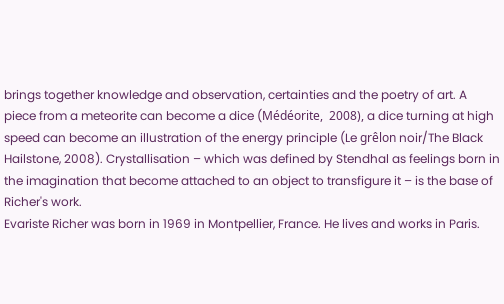brings together knowledge and observation, certainties and the poetry of art. A piece from a meteorite can become a dice (Médéorite,  2008), a dice turning at high speed can become an illustration of the energy principle (Le grêlon noir/The Black Hailstone, 2008). Crystallisation – which was defined by Stendhal as feelings born in the imagination that become attached to an object to transfigure it – is the base of Richer's work.
Evariste Richer was born in 1969 in Montpellier, France. He lives and works in Paris.